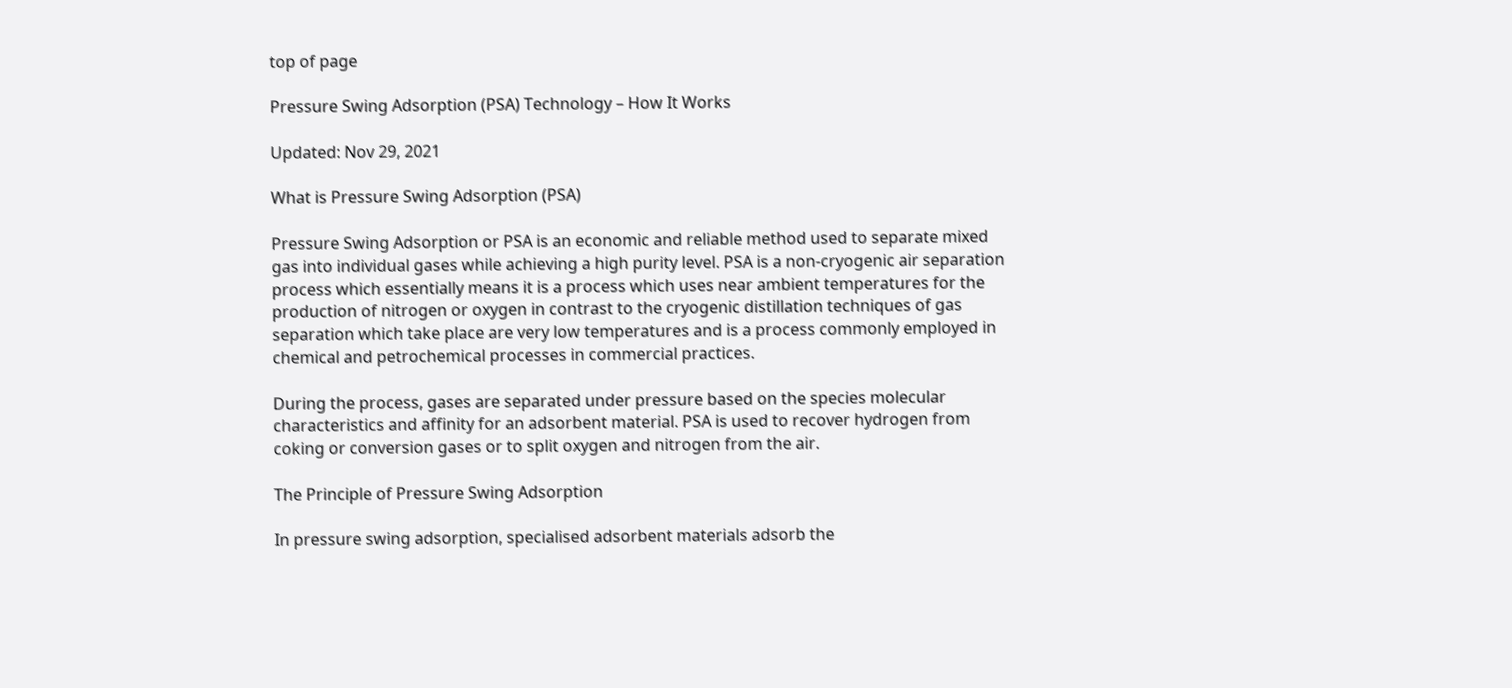top of page

Pressure Swing Adsorption (PSA) Technology – How It Works

Updated: Nov 29, 2021

What is Pressure Swing Adsorption (PSA)

Pressure Swing Adsorption or PSA is an economic and reliable method used to separate mixed gas into individual gases while achieving a high purity level. PSA is a non-cryogenic air separation process which essentially means it is a process which uses near ambient temperatures for the production of nitrogen or oxygen in contrast to the cryogenic distillation techniques of gas separation which take place are very low temperatures and is a process commonly employed in chemical and petrochemical processes in commercial practices.

During the process, gases are separated under pressure based on the species molecular characteristics and affinity for an adsorbent material. PSA is used to recover hydrogen from coking or conversion gases or to split oxygen and nitrogen from the air.

The Principle of Pressure Swing Adsorption

In pressure swing adsorption, specialised adsorbent materials adsorb the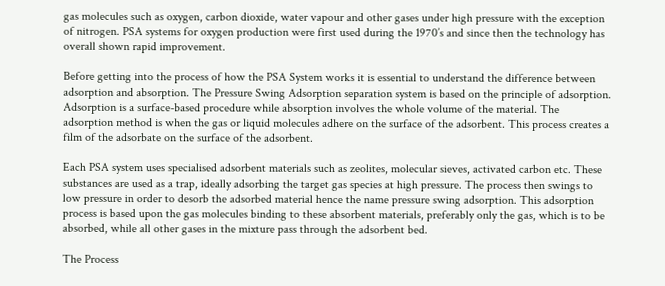gas molecules such as oxygen, carbon dioxide, water vapour and other gases under high pressure with the exception of nitrogen. PSA systems for oxygen production were first used during the 1970’s and since then the technology has overall shown rapid improvement.

Before getting into the process of how the PSA System works it is essential to understand the difference between adsorption and absorption. The Pressure Swing Adsorption separation system is based on the principle of adsorption. Adsorption is a surface-based procedure while absorption involves the whole volume of the material. The adsorption method is when the gas or liquid molecules adhere on the surface of the adsorbent. This process creates a film of the adsorbate on the surface of the adsorbent.

Each PSA system uses specialised adsorbent materials such as zeolites, molecular sieves, activated carbon etc. These substances are used as a trap, ideally adsorbing the target gas species at high pressure. The process then swings to low pressure in order to desorb the adsorbed material hence the name pressure swing adsorption. This adsorption process is based upon the gas molecules binding to these absorbent materials, preferably only the gas, which is to be absorbed, while all other gases in the mixture pass through the adsorbent bed.

The Process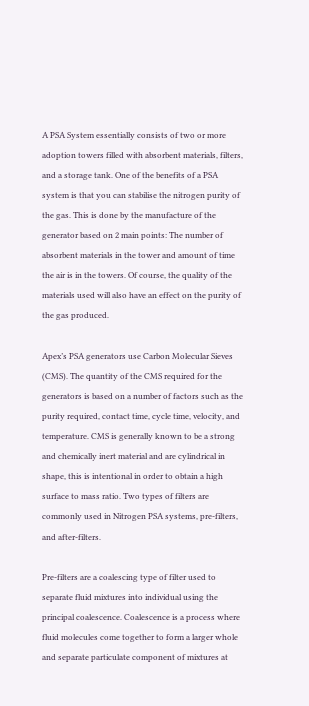A PSA System essentially consists of two or more adoption towers filled with absorbent materials, filters, and a storage tank. One of the benefits of a PSA system is that you can stabilise the nitrogen purity of the gas. This is done by the manufacture of the generator based on 2 main points: The number of absorbent materials in the tower and amount of time the air is in the towers. Of course, the quality of the materials used will also have an effect on the purity of the gas produced.

Apex’s PSA generators use Carbon Molecular Sieves (CMS). The quantity of the CMS required for the generators is based on a number of factors such as the purity required, contact time, cycle time, velocity, and temperature. CMS is generally known to be a strong and chemically inert material and are cylindrical in shape, this is intentional in order to obtain a high surface to mass ratio. Two types of filters are commonly used in Nitrogen PSA systems, pre-filters, and after-filters.

Pre-filters are a coalescing type of filter used to separate fluid mixtures into individual using the principal coalescence. Coalescence is a process where fluid molecules come together to form a larger whole and separate particulate component of mixtures at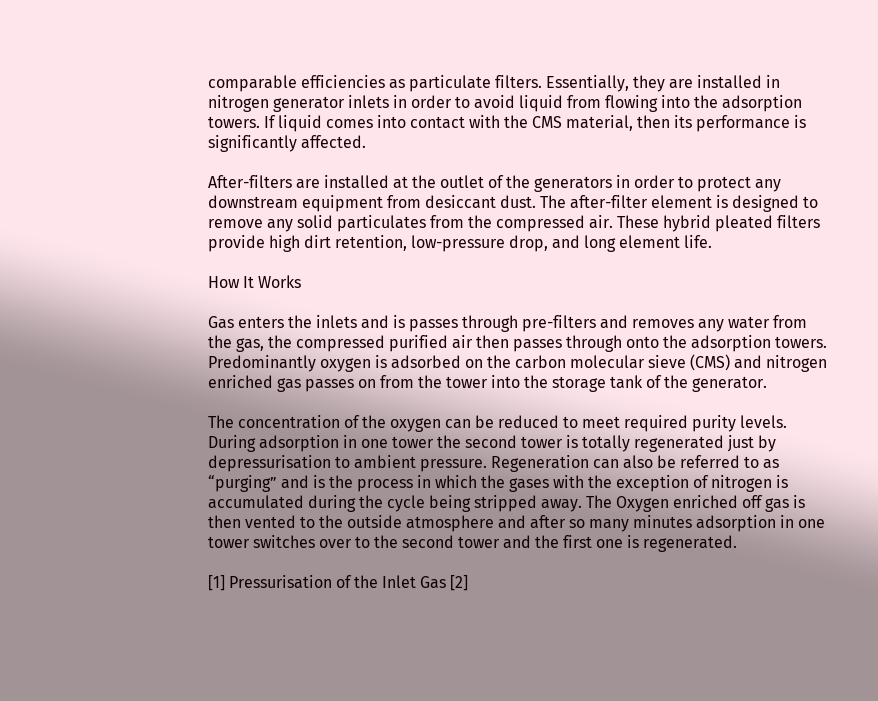comparable efficiencies as particulate filters. Essentially, they are installed in nitrogen generator inlets in order to avoid liquid from flowing into the adsorption towers. If liquid comes into contact with the CMS material, then its performance is significantly affected.

After-filters are installed at the outlet of the generators in order to protect any downstream equipment from desiccant dust. The after-filter element is designed to remove any solid particulates from the compressed air. These hybrid pleated filters provide high dirt retention, low-pressure drop, and long element life.

How It Works

Gas enters the inlets and is passes through pre-filters and removes any water from the gas, the compressed purified air then passes through onto the adsorption towers. Predominantly oxygen is adsorbed on the carbon molecular sieve (CMS) and nitrogen enriched gas passes on from the tower into the storage tank of the generator.

The concentration of the oxygen can be reduced to meet required purity levels. During adsorption in one tower the second tower is totally regenerated just by depressurisation to ambient pressure. Regeneration can also be referred to as “purging” and is the process in which the gases with the exception of nitrogen is accumulated during the cycle being stripped away. The Oxygen enriched off gas is then vented to the outside atmosphere and after so many minutes adsorption in one tower switches over to the second tower and the first one is regenerated.

[1] Pressurisation of the Inlet Gas [2]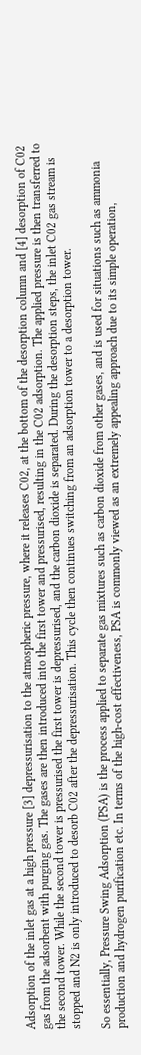Adsorption of the inlet gas at a high pressure [3] depressurisation to the atmospheric pressure, where it releases C02, at the bottom of the desorption column and [4] desorption of C02 gas from the adsorbent with purging gas. The gases are then introduced into the first tower and pressurised, resulting in the C02 adsorption. The applied pressure is then transferred to the second tower. While the second tower is pressurised the first tower is depressurised, and the carbon dioxide is separated. During the desorption steps, the inlet C02 gas stream is stopped and N2 is only introduced to desorb C02 after the depressurisation. This cycle then continues switching from an adsorption tower to a desorption tower.

So essentially, Pressure Swing Adsorption (PSA) is the process applied to separate gas mixtures such as carbon dioxide from other gases, and is used for situations such as ammonia production and hydrogen purification etc. In terms of the high-cost effectiveness, PSA is commonly viewed as an extremely appealing approach due to its simple operation,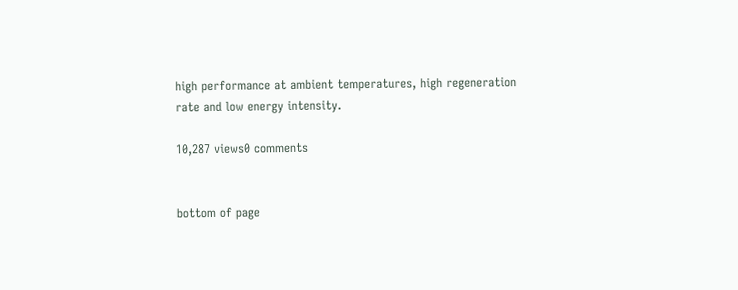high performance at ambient temperatures, high regeneration rate and low energy intensity.

10,287 views0 comments


bottom of page